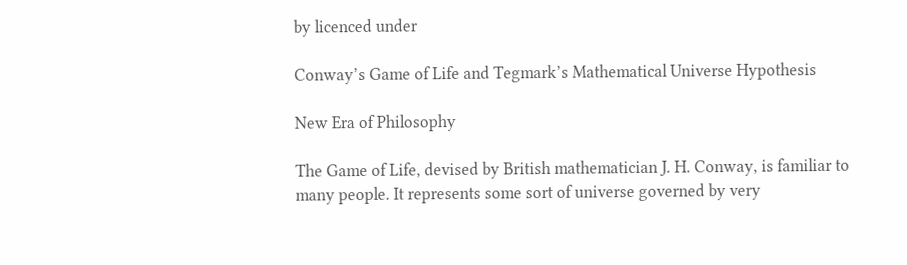by licenced under

Conway’s Game of Life and Tegmark’s Mathematical Universe Hypothesis

New Era of Philosophy

The Game of Life, devised by British mathematician J. H. Conway, is familiar to many people. It represents some sort of universe governed by very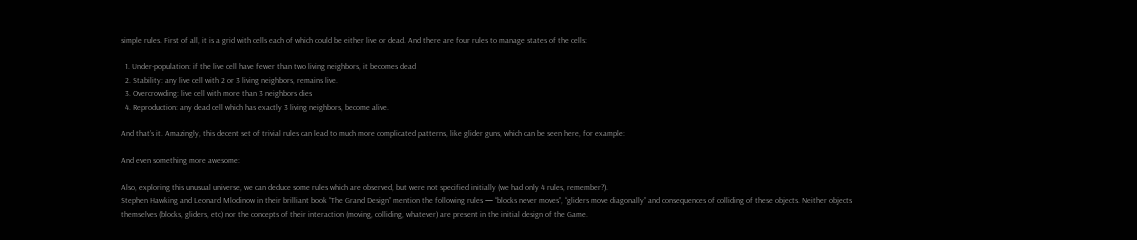simple rules. First of all, it is a grid with cells each of which could be either live or dead. And there are four rules to manage states of the cells:

  1. Under-population: if the live cell have fewer than two living neighbors, it becomes dead
  2. Stability: any live cell with 2 or 3 living neighbors, remains live.
  3. Overcrowding: live cell with more than 3 neighbors dies
  4. Reproduction: any dead cell which has exactly 3 living neighbors, become alive.

And that’s it. Amazingly, this decent set of trivial rules can lead to much more complicated patterns, like glider guns, which can be seen here, for example:

And even something more awesome:

Also, exploring this unusual universe, we can deduce some rules which are observed, but were not specified initially (we had only 4 rules, remember?).
Stephen Hawking and Leonard Mlodinow in their brilliant book “The Grand Design” mention the following rules — “blocks never moves”, “gliders move diagonally” and consequences of colliding of these objects. Neither objects themselves (blocks, gliders, etc) nor the concepts of their interaction (moving, colliding, whatever) are present in the initial design of the Game.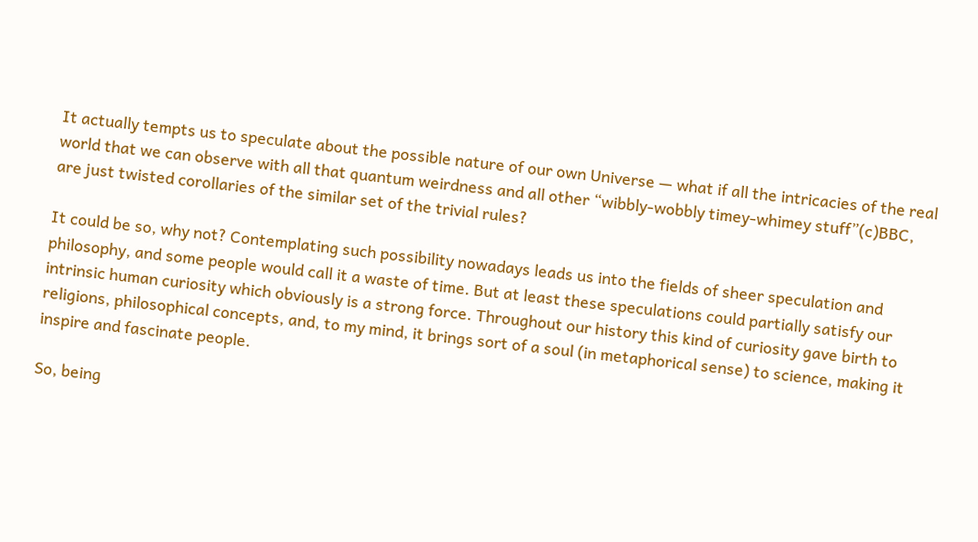It actually tempts us to speculate about the possible nature of our own Universe — what if all the intricacies of the real world that we can observe with all that quantum weirdness and all other “wibbly-wobbly timey-whimey stuff”(c)BBC, are just twisted corollaries of the similar set of the trivial rules?

It could be so, why not? Contemplating such possibility nowadays leads us into the fields of sheer speculation and philosophy, and some people would call it a waste of time. But at least these speculations could partially satisfy our intrinsic human curiosity which obviously is a strong force. Throughout our history this kind of curiosity gave birth to religions, philosophical concepts, and, to my mind, it brings sort of a soul (in metaphorical sense) to science, making it inspire and fascinate people.

So, being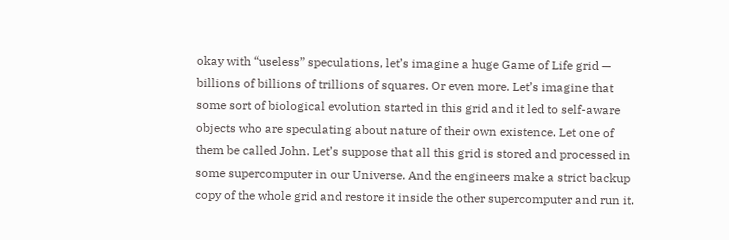okay with “useless” speculations, let’s imagine a huge Game of Life grid — billions of billions of trillions of squares. Or even more. Let’s imagine that some sort of biological evolution started in this grid and it led to self-aware objects who are speculating about nature of their own existence. Let one of them be called John. Let’s suppose that all this grid is stored and processed in some supercomputer in our Universe. And the engineers make a strict backup copy of the whole grid and restore it inside the other supercomputer and run it.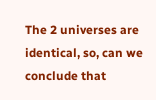The 2 universes are identical, so, can we conclude that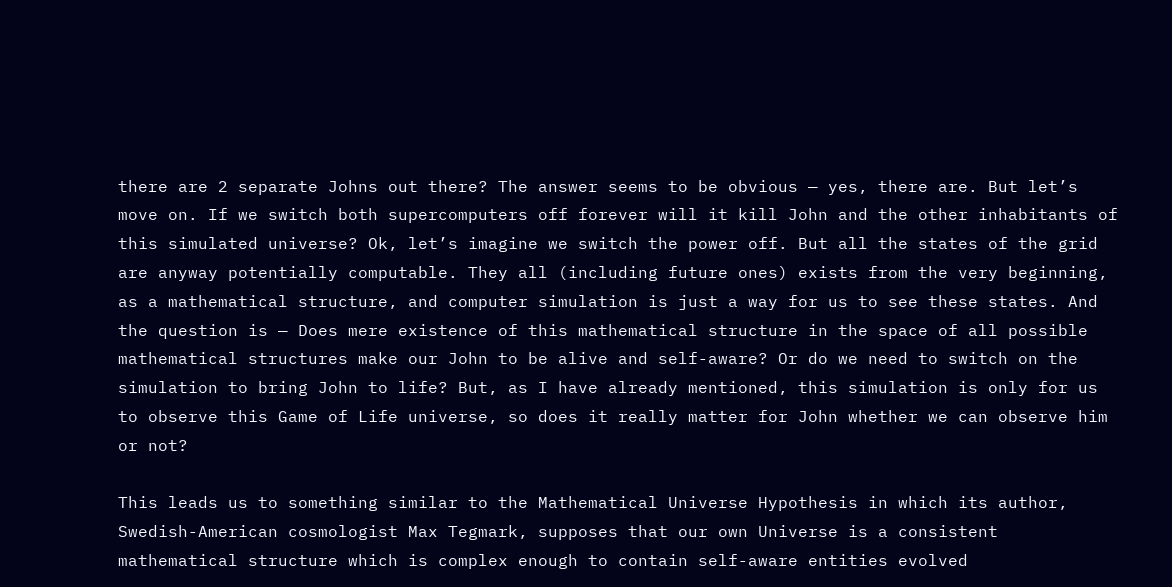there are 2 separate Johns out there? The answer seems to be obvious — yes, there are. But let’s move on. If we switch both supercomputers off forever will it kill John and the other inhabitants of this simulated universe? Ok, let’s imagine we switch the power off. But all the states of the grid are anyway potentially computable. They all (including future ones) exists from the very beginning, as a mathematical structure, and computer simulation is just a way for us to see these states. And the question is — Does mere existence of this mathematical structure in the space of all possible mathematical structures make our John to be alive and self-aware? Or do we need to switch on the simulation to bring John to life? But, as I have already mentioned, this simulation is only for us to observe this Game of Life universe, so does it really matter for John whether we can observe him or not?

This leads us to something similar to the Mathematical Universe Hypothesis in which its author, Swedish-American cosmologist Max Tegmark, supposes that our own Universe is a consistent mathematical structure which is complex enough to contain self-aware entities evolved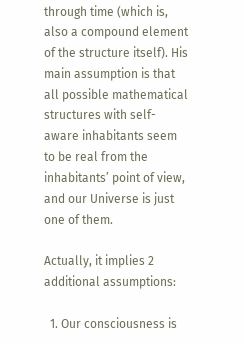through time (which is, also a compound element of the structure itself). His main assumption is that all possible mathematical structures with self-aware inhabitants seem to be real from the inhabitants’ point of view, and our Universe is just one of them.

Actually, it implies 2 additional assumptions:

  1. Our consciousness is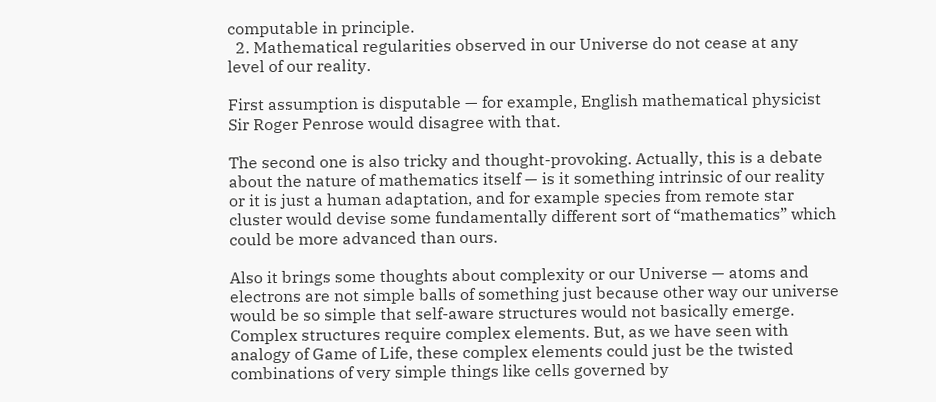computable in principle.
  2. Mathematical regularities observed in our Universe do not cease at any level of our reality.

First assumption is disputable — for example, English mathematical physicist Sir Roger Penrose would disagree with that.

The second one is also tricky and thought-provoking. Actually, this is a debate about the nature of mathematics itself — is it something intrinsic of our reality or it is just a human adaptation, and for example species from remote star cluster would devise some fundamentally different sort of “mathematics” which could be more advanced than ours.

Also it brings some thoughts about complexity or our Universe — atoms and electrons are not simple balls of something just because other way our universe would be so simple that self-aware structures would not basically emerge. Complex structures require complex elements. But, as we have seen with analogy of Game of Life, these complex elements could just be the twisted combinations of very simple things like cells governed by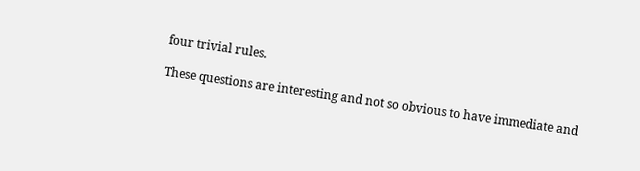four trivial rules.

These questions are interesting and not so obvious to have immediate and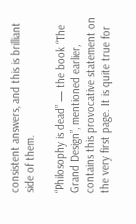consistent answers, and this is brilliant side of them.

“Philosophy is dead” — the book “The Grand Design”, mentioned earlier, contains this provocative statement on the very first page. It is quite true for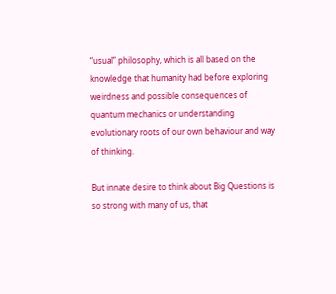“usual” philosophy, which is all based on the knowledge that humanity had before exploring weirdness and possible consequences of quantum mechanics or understanding evolutionary roots of our own behaviour and way of thinking.

But innate desire to think about Big Questions is so strong with many of us, that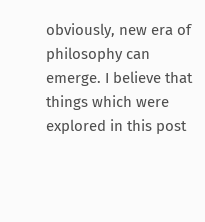obviously, new era of philosophy can emerge. I believe that things which were explored in this post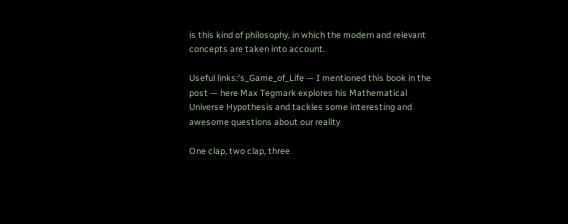is this kind of philosophy, in which the modern and relevant concepts are taken into account.

Useful links:'s_Game_of_Life — I mentioned this book in the post — here Max Tegmark explores his Mathematical Universe Hypothesis and tackles some interesting and awesome questions about our reality

One clap, two clap, three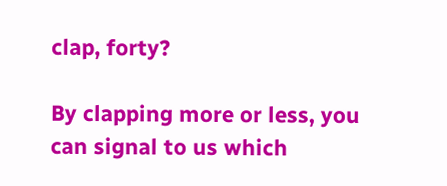clap, forty?

By clapping more or less, you can signal to us which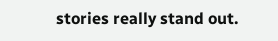stories really stand out.